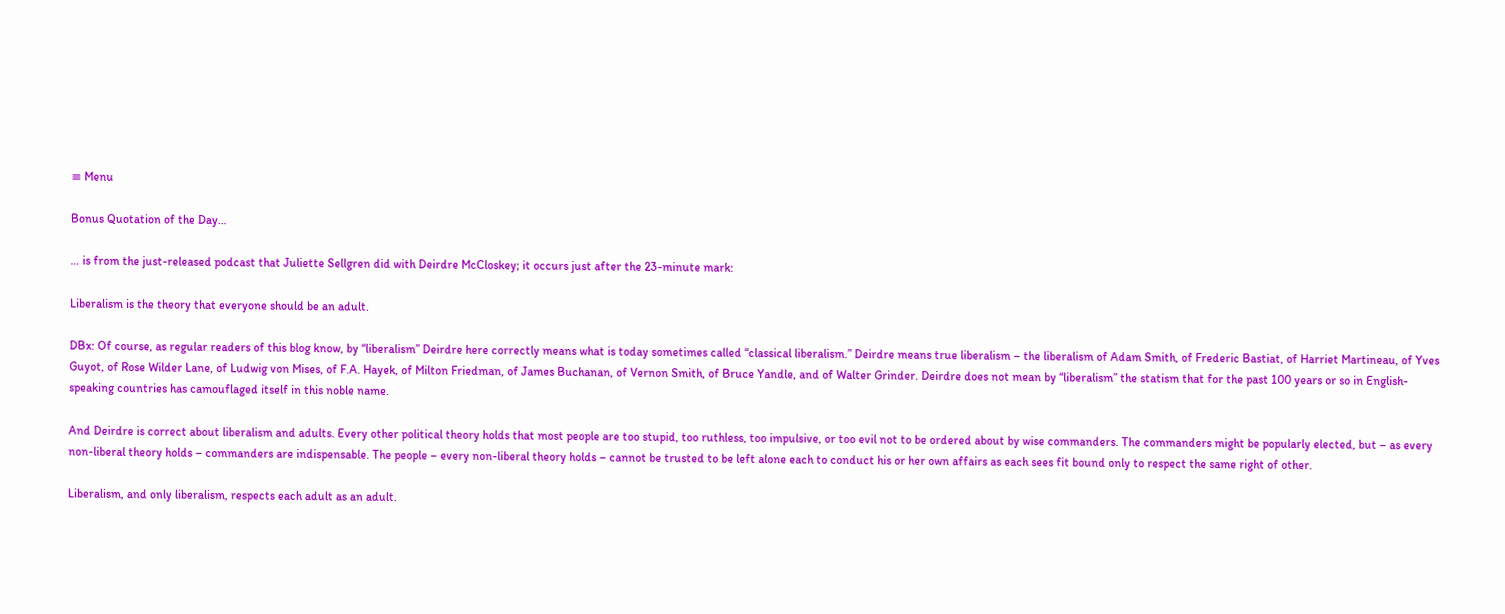≡ Menu

Bonus Quotation of the Day…

… is from the just-released podcast that Juliette Sellgren did with Deirdre McCloskey; it occurs just after the 23-minute mark:

Liberalism is the theory that everyone should be an adult.

DBx: Of course, as regular readers of this blog know, by “liberalism” Deirdre here correctly means what is today sometimes called “classical liberalism.” Deirdre means true liberalism – the liberalism of Adam Smith, of Frederic Bastiat, of Harriet Martineau, of Yves Guyot, of Rose Wilder Lane, of Ludwig von Mises, of F.A. Hayek, of Milton Friedman, of James Buchanan, of Vernon Smith, of Bruce Yandle, and of Walter Grinder. Deirdre does not mean by “liberalism” the statism that for the past 100 years or so in English-speaking countries has camouflaged itself in this noble name.

And Deirdre is correct about liberalism and adults. Every other political theory holds that most people are too stupid, too ruthless, too impulsive, or too evil not to be ordered about by wise commanders. The commanders might be popularly elected, but – as every non-liberal theory holds – commanders are indispensable. The people – every non-liberal theory holds – cannot be trusted to be left alone each to conduct his or her own affairs as each sees fit bound only to respect the same right of other.

Liberalism, and only liberalism, respects each adult as an adult.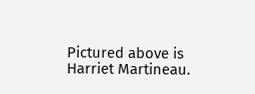Pictured above is Harriet Martineau.